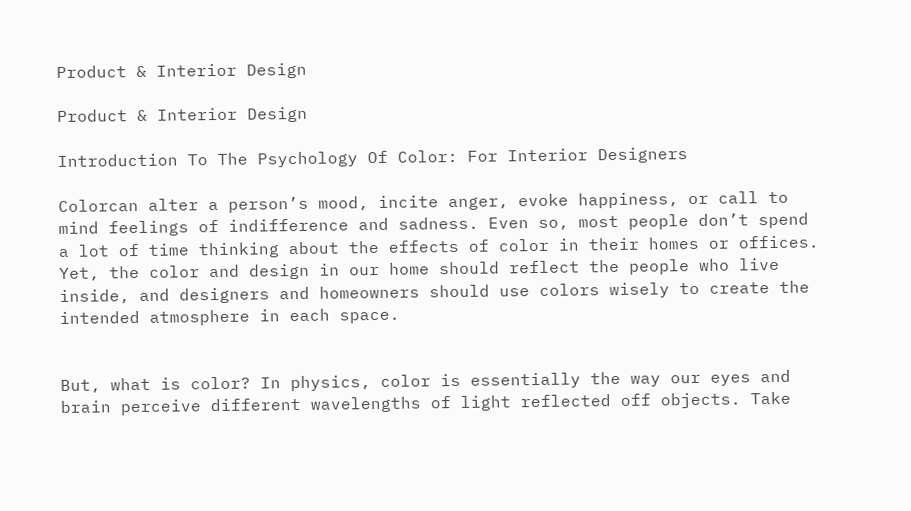Product & Interior Design

Product & Interior Design

Introduction To The Psychology Of Color: For Interior Designers

Colorcan alter a person’s mood, incite anger, evoke happiness, or call to mind feelings of indifference and sadness. Even so, most people don’t spend a lot of time thinking about the effects of color in their homes or offices. Yet, the color and design in our home should reflect the people who live inside, and designers and homeowners should use colors wisely to create the intended atmosphere in each space.


But, what is color? In physics, color is essentially the way our eyes and brain perceive different wavelengths of light reflected off objects. Take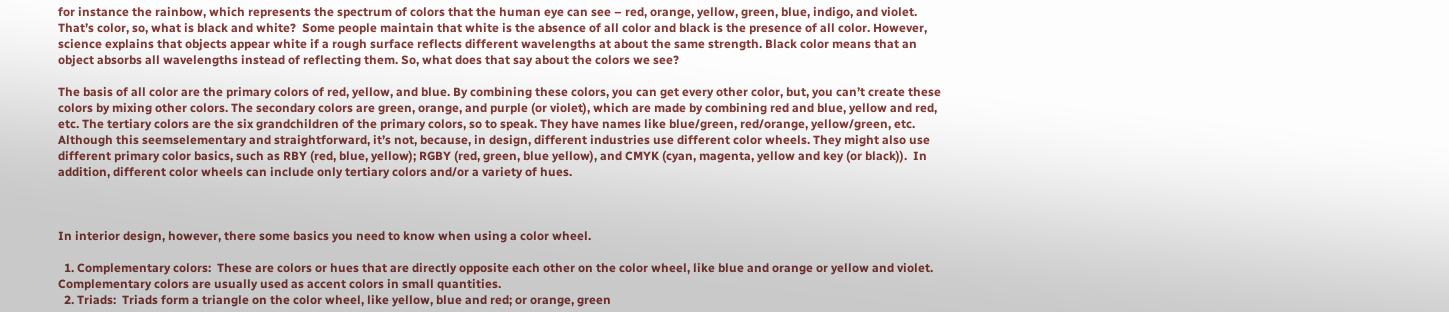for instance the rainbow, which represents the spectrum of colors that the human eye can see – red, orange, yellow, green, blue, indigo, and violet. That’s color, so, what is black and white?  Some people maintain that white is the absence of all color and black is the presence of all color. However, science explains that objects appear white if a rough surface reflects different wavelengths at about the same strength. Black color means that an object absorbs all wavelengths instead of reflecting them. So, what does that say about the colors we see?

The basis of all color are the primary colors of red, yellow, and blue. By combining these colors, you can get every other color, but, you can’t create these colors by mixing other colors. The secondary colors are green, orange, and purple (or violet), which are made by combining red and blue, yellow and red, etc. The tertiary colors are the six grandchildren of the primary colors, so to speak. They have names like blue/green, red/orange, yellow/green, etc. Although this seemselementary and straightforward, it’s not, because, in design, different industries use different color wheels. They might also use different primary color basics, such as RBY (red, blue, yellow); RGBY (red, green, blue yellow), and CMYK (cyan, magenta, yellow and key (or black)).  In addition, different color wheels can include only tertiary colors and/or a variety of hues.



In interior design, however, there some basics you need to know when using a color wheel.

  1. Complementary colors:  These are colors or hues that are directly opposite each other on the color wheel, like blue and orange or yellow and violet. Complementary colors are usually used as accent colors in small quantities.
  2. Triads:  Triads form a triangle on the color wheel, like yellow, blue and red; or orange, green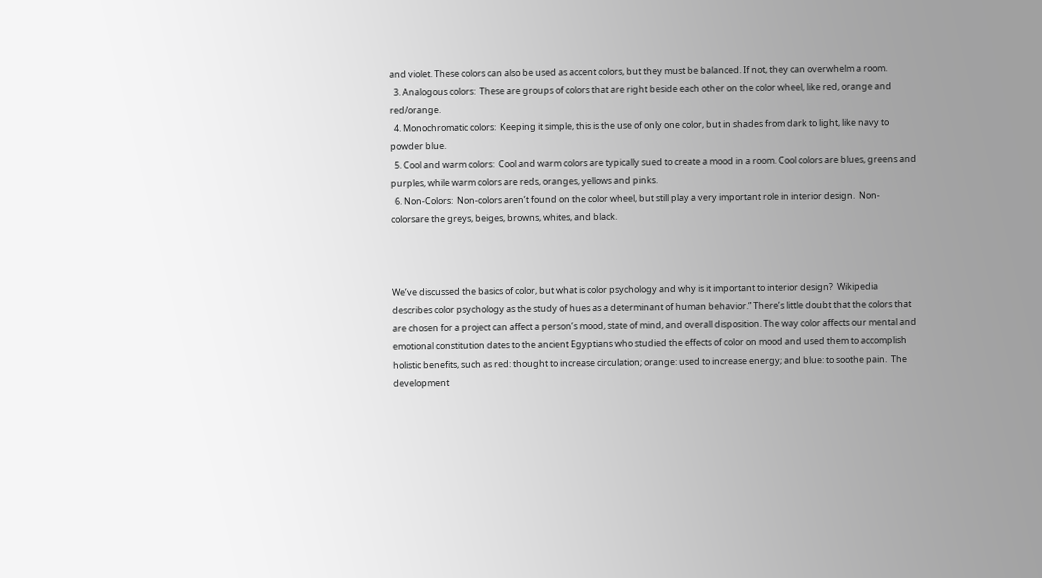and violet. These colors can also be used as accent colors, but they must be balanced. If not, they can overwhelm a room.
  3. Analogous colors:  These are groups of colors that are right beside each other on the color wheel, like red, orange and red/orange.
  4. Monochromatic colors:  Keeping it simple, this is the use of only one color, but in shades from dark to light, like navy to powder blue.
  5. Cool and warm colors:  Cool and warm colors are typically sued to create a mood in a room. Cool colors are blues, greens and purples, while warm colors are reds, oranges, yellows and pinks.
  6. Non-Colors:  Non-colors aren’t found on the color wheel, but still play a very important role in interior design.  Non-colorsare the greys, beiges, browns, whites, and black.



We’ve discussed the basics of color, but what is color psychology and why is it important to interior design?  Wikipedia describes color psychology as the study of hues as a determinant of human behavior.” There’s little doubt that the colors that are chosen for a project can affect a person’s mood, state of mind, and overall disposition. The way color affects our mental and emotional constitution dates to the ancient Egyptians who studied the effects of color on mood and used them to accomplish holistic benefits, such as red: thought to increase circulation; orange: used to increase energy; and blue: to soothe pain.  The development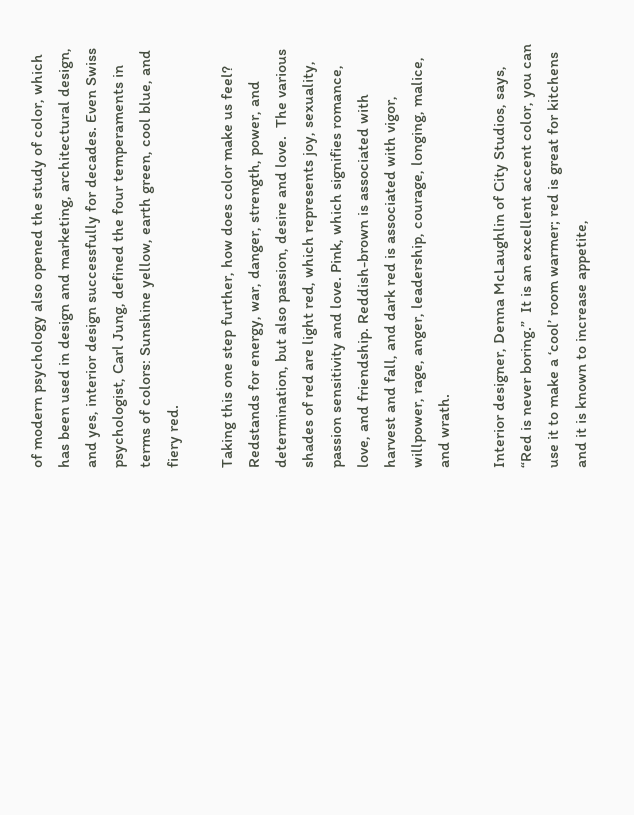of modern psychology also opened the study of color, which has been used in design and marketing, architectural design, and yes, interior design successfully for decades. Even Swiss psychologist, Carl Jung, defined the four temperaments in terms of colors: Sunshine yellow, earth green, cool blue, and fiery red.

Taking this one step further, how does color make us feel? Redstands for energy, war, danger, strength, power, and determination, but also passion, desire and love.  The various shades of red are light red, which represents joy, sexuality, passion sensitivity and love. Pink, which signifies romance, love, and friendship. Reddish-brown is associated with harvest and fall, and dark red is associated with vigor, willpower, rage, anger, leadership, courage, longing, malice, and wrath.

Interior designer, Denna McLaughlin of City Studios, says, “Red is never boring.”  It is an excellent accent color, you can use it to make a ‘cool’ room warmer; red is great for kitchens and it is known to increase appetite,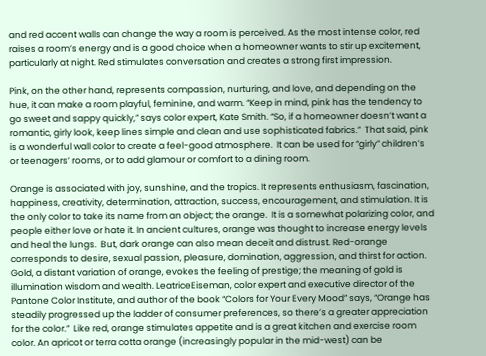and red accent walls can change the way a room is perceived. As the most intense color, red raises a room’s energy and is a good choice when a homeowner wants to stir up excitement, particularly at night. Red stimulates conversation and creates a strong first impression.

Pink, on the other hand, represents compassion, nurturing, and love, and depending on the hue, it can make a room playful, feminine, and warm. “Keep in mind, pink has the tendency to go sweet and sappy quickly,” says color expert, Kate Smith. “So, if a homeowner doesn’t want a romantic, girly look, keep lines simple and clean and use sophisticated fabrics.”  That said, pink is a wonderful wall color to create a feel-good atmosphere.  It can be used for “girly” children’s or teenagers’ rooms, or to add glamour or comfort to a dining room.

Orange is associated with joy, sunshine, and the tropics. It represents enthusiasm, fascination, happiness, creativity, determination, attraction, success, encouragement, and stimulation. It is the only color to take its name from an object; the orange.  It is a somewhat polarizing color, and people either love or hate it. In ancient cultures, orange was thought to increase energy levels and heal the lungs.  But, dark orange can also mean deceit and distrust. Red-orange corresponds to desire, sexual passion, pleasure, domination, aggression, and thirst for action. Gold, a distant variation of orange, evokes the feeling of prestige; the meaning of gold is illumination wisdom and wealth. LeatriceEiseman, color expert and executive director of the Pantone Color Institute, and author of the book “Colors for Your Every Mood” says, “Orange has steadily progressed up the ladder of consumer preferences, so there’s a greater appreciation for the color.”  Like red, orange stimulates appetite and is a great kitchen and exercise room color. An apricot or terra cotta orange (increasingly popular in the mid-west) can be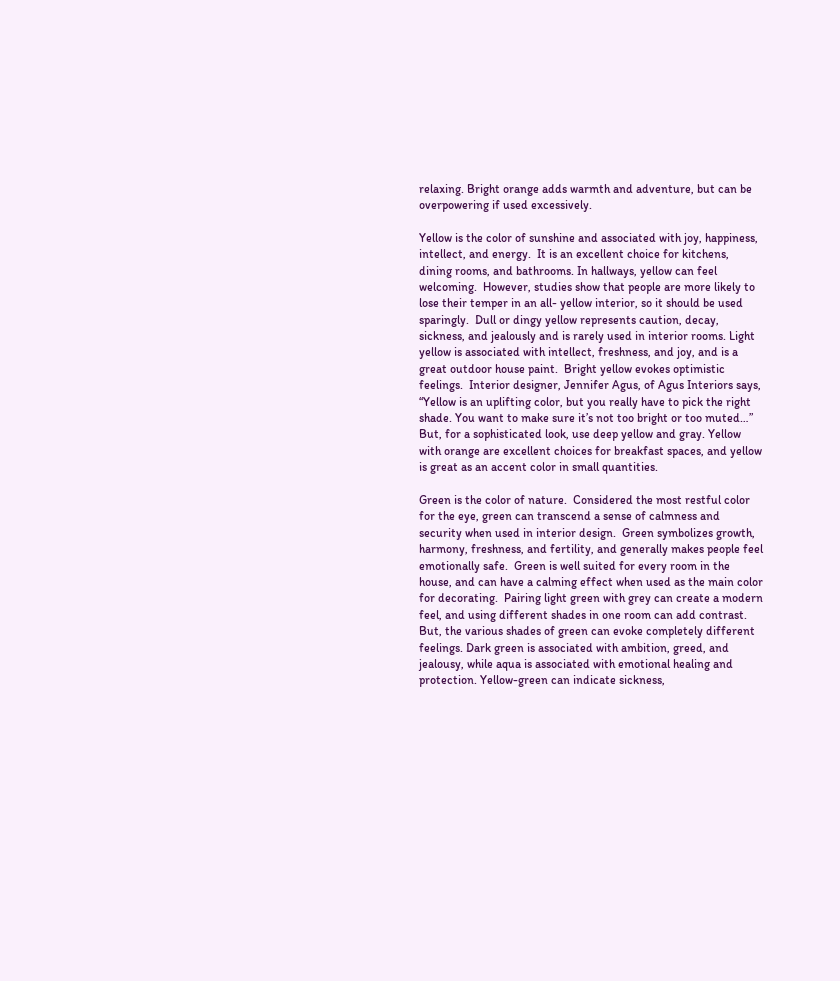relaxing. Bright orange adds warmth and adventure, but can be overpowering if used excessively.

Yellow is the color of sunshine and associated with joy, happiness, intellect, and energy.  It is an excellent choice for kitchens, dining rooms, and bathrooms. In hallways, yellow can feel welcoming.  However, studies show that people are more likely to lose their temper in an all- yellow interior, so it should be used sparingly.  Dull or dingy yellow represents caution, decay, sickness, and jealously and is rarely used in interior rooms. Light yellow is associated with intellect, freshness, and joy, and is a great outdoor house paint.  Bright yellow evokes optimistic feelings.  Interior designer, Jennifer Agus, of Agus Interiors says, “Yellow is an uplifting color, but you really have to pick the right shade. You want to make sure it’s not too bright or too muted…”  But, for a sophisticated look, use deep yellow and gray. Yellow with orange are excellent choices for breakfast spaces, and yellow is great as an accent color in small quantities.

Green is the color of nature.  Considered the most restful color for the eye, green can transcend a sense of calmness and security when used in interior design.  Green symbolizes growth, harmony, freshness, and fertility, and generally makes people feel emotionally safe.  Green is well suited for every room in the house, and can have a calming effect when used as the main color for decorating.  Pairing light green with grey can create a modern feel, and using different shades in one room can add contrast. But, the various shades of green can evoke completely different feelings. Dark green is associated with ambition, greed, and jealousy, while aqua is associated with emotional healing and protection. Yellow-green can indicate sickness,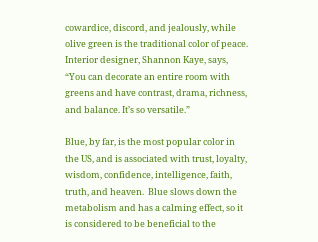cowardice, discord, and jealously, while olive green is the traditional color of peace.  Interior designer, Shannon Kaye, says, “You can decorate an entire room with greens and have contrast, drama, richness, and balance. It’s so versatile.”

Blue, by far, is the most popular color in the US, and is associated with trust, loyalty, wisdom, confidence, intelligence, faith, truth, and heaven.  Blue slows down the metabolism and has a calming effect, so it is considered to be beneficial to the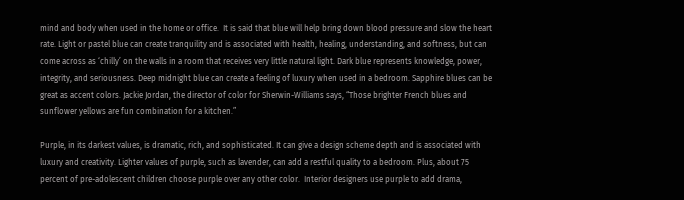mind and body when used in the home or office.  It is said that blue will help bring down blood pressure and slow the heart rate. Light or pastel blue can create tranquility and is associated with health, healing, understanding, and softness, but can come across as ‘chilly’ on the walls in a room that receives very little natural light. Dark blue represents knowledge, power, integrity, and seriousness. Deep midnight blue can create a feeling of luxury when used in a bedroom. Sapphire blues can be great as accent colors. Jackie Jordan, the director of color for Sherwin-Williams says, “Those brighter French blues and sunflower yellows are fun combination for a kitchen.”

Purple, in its darkest values, is dramatic, rich, and sophisticated. It can give a design scheme depth and is associated with luxury and creativity. Lighter values of purple, such as lavender, can add a restful quality to a bedroom. Plus, about 75 percent of pre-adolescent children choose purple over any other color.  Interior designers use purple to add drama,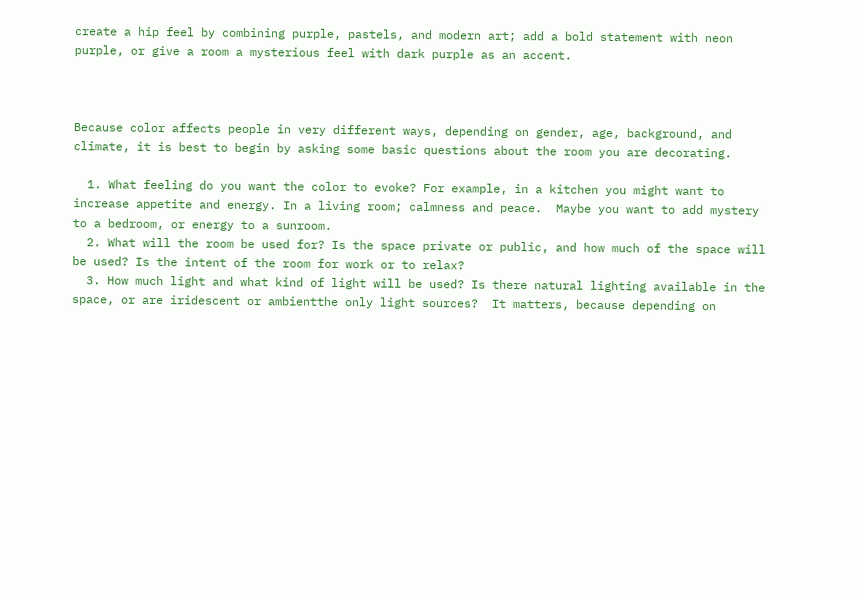create a hip feel by combining purple, pastels, and modern art; add a bold statement with neon purple, or give a room a mysterious feel with dark purple as an accent.



Because color affects people in very different ways, depending on gender, age, background, and climate, it is best to begin by asking some basic questions about the room you are decorating.

  1. What feeling do you want the color to evoke? For example, in a kitchen you might want to increase appetite and energy. In a living room; calmness and peace.  Maybe you want to add mystery to a bedroom, or energy to a sunroom.
  2. What will the room be used for? Is the space private or public, and how much of the space will be used? Is the intent of the room for work or to relax?
  3. How much light and what kind of light will be used? Is there natural lighting available in the space, or are iridescent or ambientthe only light sources?  It matters, because depending on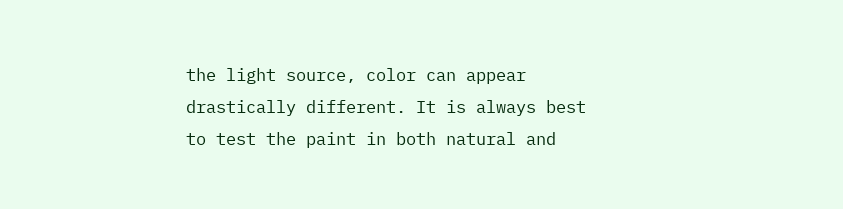the light source, color can appear drastically different. It is always best to test the paint in both natural and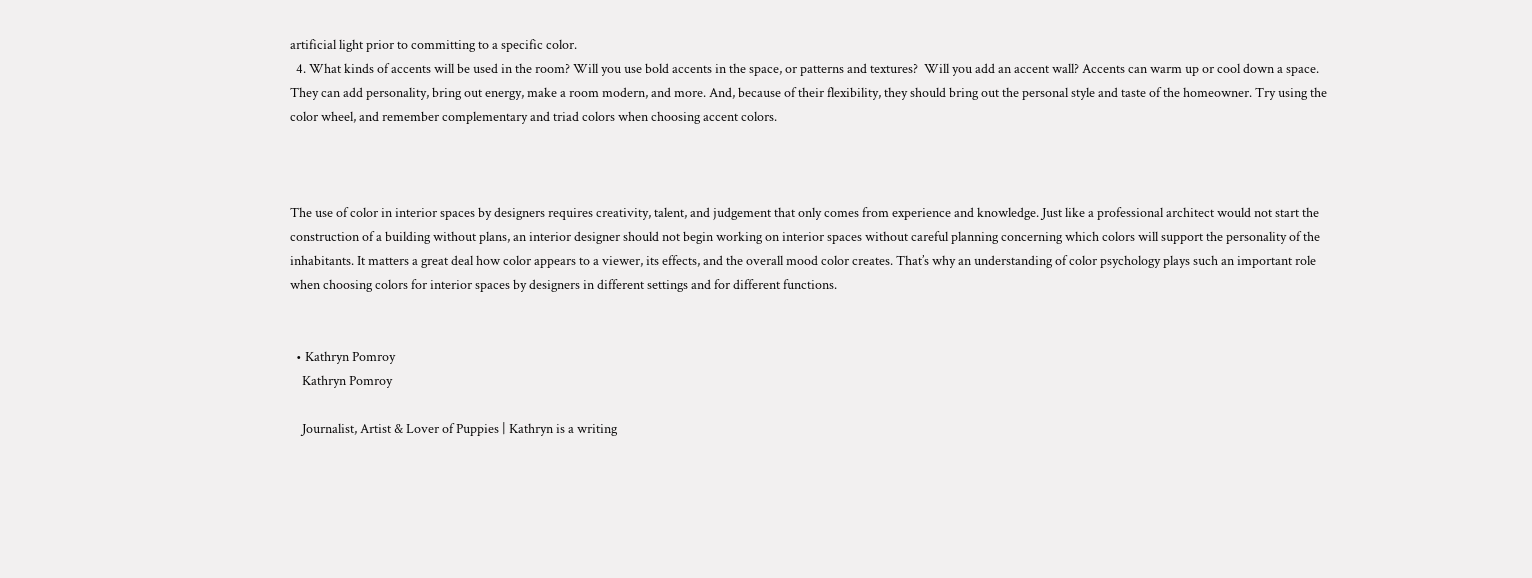artificial light prior to committing to a specific color.
  4. What kinds of accents will be used in the room? Will you use bold accents in the space, or patterns and textures?  Will you add an accent wall? Accents can warm up or cool down a space. They can add personality, bring out energy, make a room modern, and more. And, because of their flexibility, they should bring out the personal style and taste of the homeowner. Try using the color wheel, and remember complementary and triad colors when choosing accent colors.



The use of color in interior spaces by designers requires creativity, talent, and judgement that only comes from experience and knowledge. Just like a professional architect would not start the construction of a building without plans, an interior designer should not begin working on interior spaces without careful planning concerning which colors will support the personality of the inhabitants. It matters a great deal how color appears to a viewer, its effects, and the overall mood color creates. That’s why an understanding of color psychology plays such an important role when choosing colors for interior spaces by designers in different settings and for different functions.


  • Kathryn Pomroy
    Kathryn Pomroy

    Journalist, Artist & Lover of Puppies | Kathryn is a writing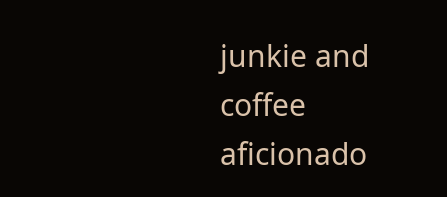junkie and coffee aficionado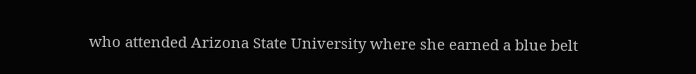who attended Arizona State University where she earned a blue belt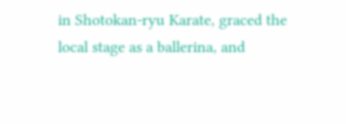in Shotokan-ryu Karate, graced the local stage as a ballerina, and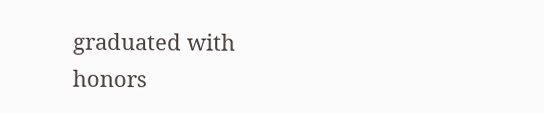graduated with honors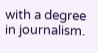with a degree in journalism.